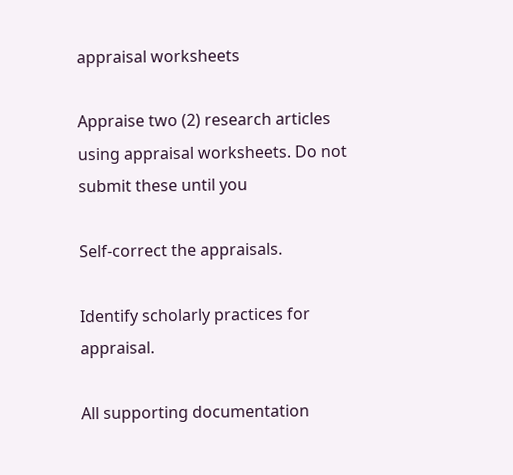appraisal worksheets

Appraise two (2) research articles using appraisal worksheets. Do not submit these until you

Self-correct the appraisals.

Identify scholarly practices for appraisal.

All supporting documentation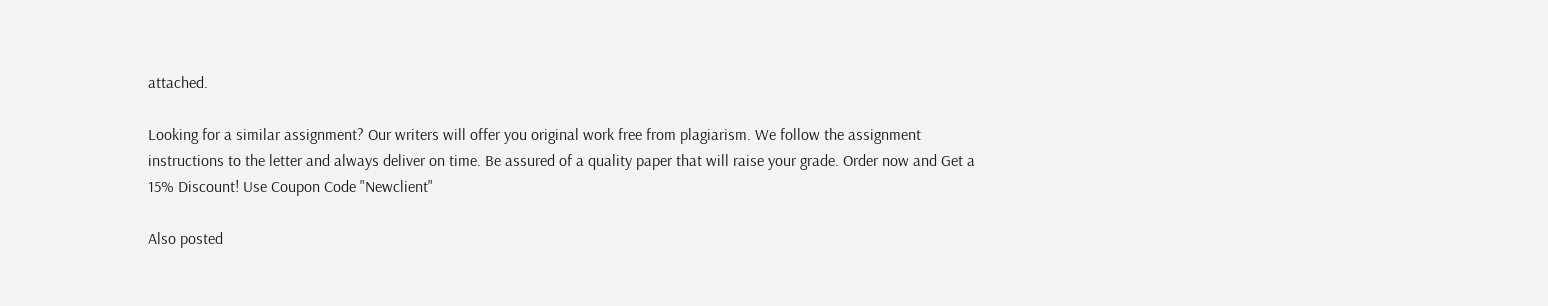attached.

Looking for a similar assignment? Our writers will offer you original work free from plagiarism. We follow the assignment instructions to the letter and always deliver on time. Be assured of a quality paper that will raise your grade. Order now and Get a 15% Discount! Use Coupon Code "Newclient"

Also posted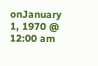onJanuary 1, 1970 @ 12:00 am